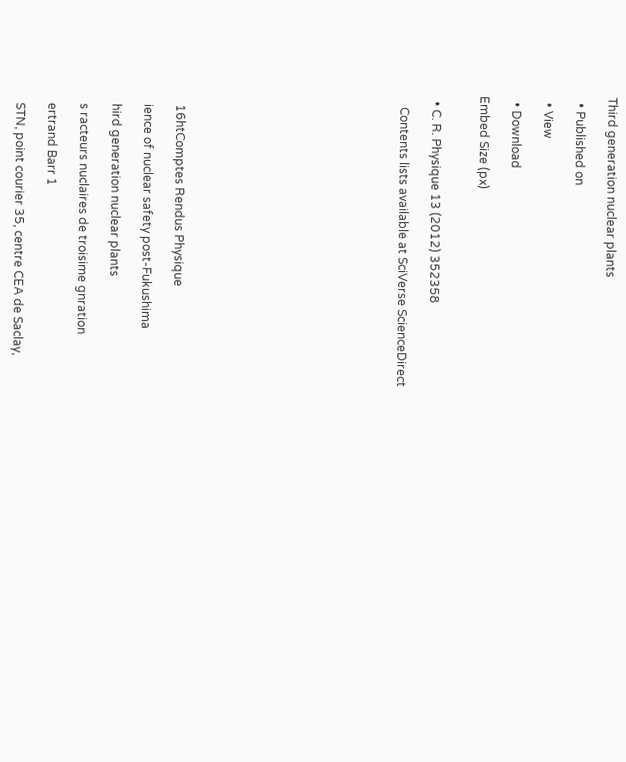Third generation nuclear plants

  • Published on

  • View

  • Download

Embed Size (px)


  • C. R. Physique 13 (2012) 352358

    Contents lists available at SciVerse ScienceDirect













    16htComptes Rendus Physique

    ience of nuclear safety post-Fukushima

    hird generation nuclear plants

    s racteurs nuclaires de troisime gnration

    ertrand Barr 1

    STN, point courier 35, centre CEA de Saclay,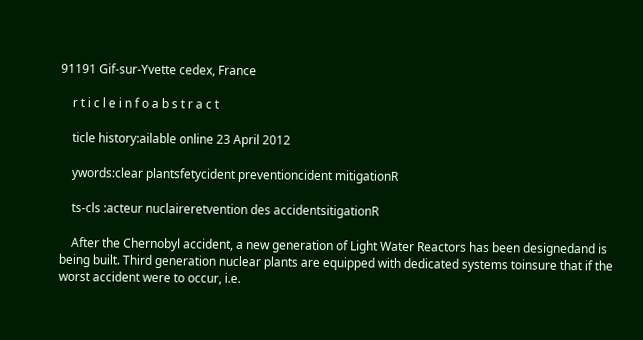91191 Gif-sur-Yvette cedex, France

    r t i c l e i n f o a b s t r a c t

    ticle history:ailable online 23 April 2012

    ywords:clear plantsfetycident preventioncident mitigationR

    ts-cls :acteur nuclaireretvention des accidentsitigationR

    After the Chernobyl accident, a new generation of Light Water Reactors has been designedand is being built. Third generation nuclear plants are equipped with dedicated systems toinsure that if the worst accident were to occur, i.e.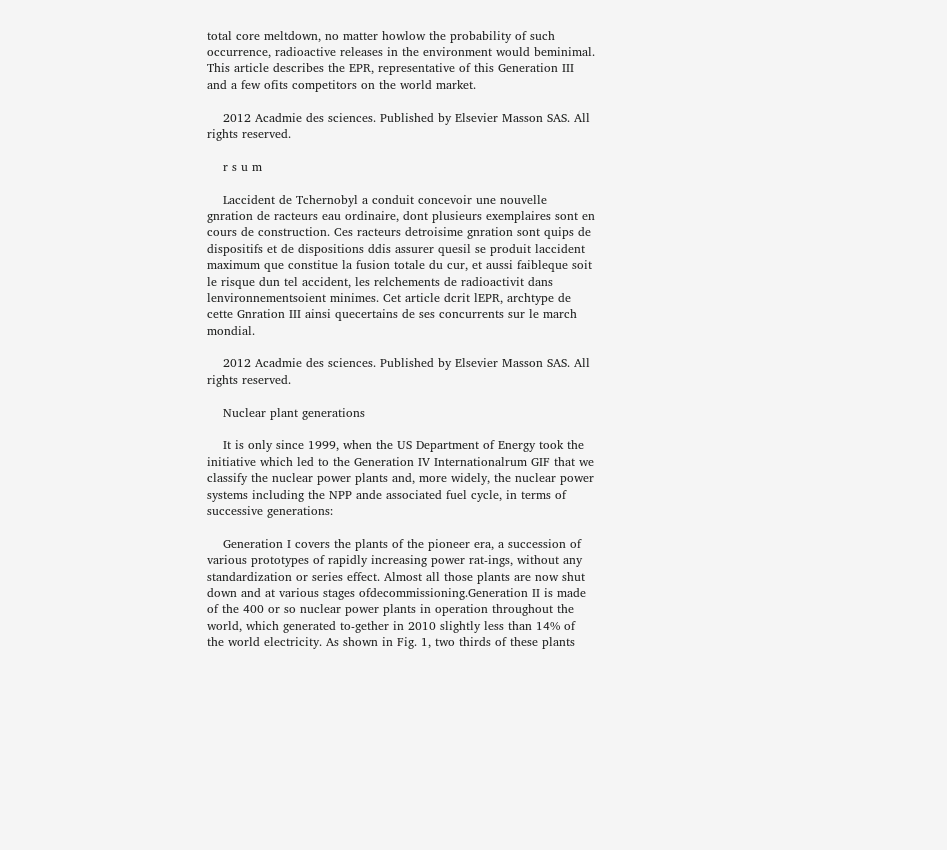total core meltdown, no matter howlow the probability of such occurrence, radioactive releases in the environment would beminimal. This article describes the EPR, representative of this Generation III and a few ofits competitors on the world market.

    2012 Acadmie des sciences. Published by Elsevier Masson SAS. All rights reserved.

    r s u m

    Laccident de Tchernobyl a conduit concevoir une nouvelle gnration de racteurs eau ordinaire, dont plusieurs exemplaires sont en cours de construction. Ces racteurs detroisime gnration sont quips de dispositifs et de dispositions ddis assurer quesil se produit laccident maximum que constitue la fusion totale du cur, et aussi faibleque soit le risque dun tel accident, les relchements de radioactivit dans lenvironnementsoient minimes. Cet article dcrit lEPR, archtype de cette Gnration III ainsi quecertains de ses concurrents sur le march mondial.

    2012 Acadmie des sciences. Published by Elsevier Masson SAS. All rights reserved.

    Nuclear plant generations

    It is only since 1999, when the US Department of Energy took the initiative which led to the Generation IV Internationalrum GIF that we classify the nuclear power plants and, more widely, the nuclear power systems including the NPP ande associated fuel cycle, in terms of successive generations:

    Generation I covers the plants of the pioneer era, a succession of various prototypes of rapidly increasing power rat-ings, without any standardization or series effect. Almost all those plants are now shut down and at various stages ofdecommissioning.Generation II is made of the 400 or so nuclear power plants in operation throughout the world, which generated to-gether in 2010 slightly less than 14% of the world electricity. As shown in Fig. 1, two thirds of these plants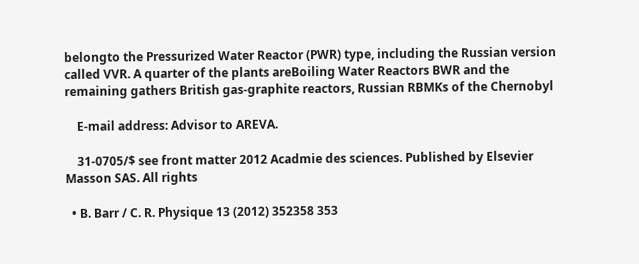belongto the Pressurized Water Reactor (PWR) type, including the Russian version called VVR. A quarter of the plants areBoiling Water Reactors BWR and the remaining gathers British gas-graphite reactors, Russian RBMKs of the Chernobyl

    E-mail address: Advisor to AREVA.

    31-0705/$ see front matter 2012 Acadmie des sciences. Published by Elsevier Masson SAS. All rights

  • B. Barr / C. R. Physique 13 (2012) 352358 353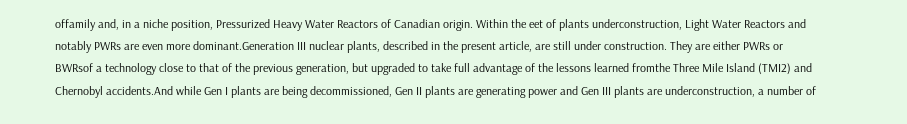offamily and, in a niche position, Pressurized Heavy Water Reactors of Canadian origin. Within the eet of plants underconstruction, Light Water Reactors and notably PWRs are even more dominant.Generation III nuclear plants, described in the present article, are still under construction. They are either PWRs or BWRsof a technology close to that of the previous generation, but upgraded to take full advantage of the lessons learned fromthe Three Mile Island (TMI2) and Chernobyl accidents.And while Gen I plants are being decommissioned, Gen II plants are generating power and Gen III plants are underconstruction, a number of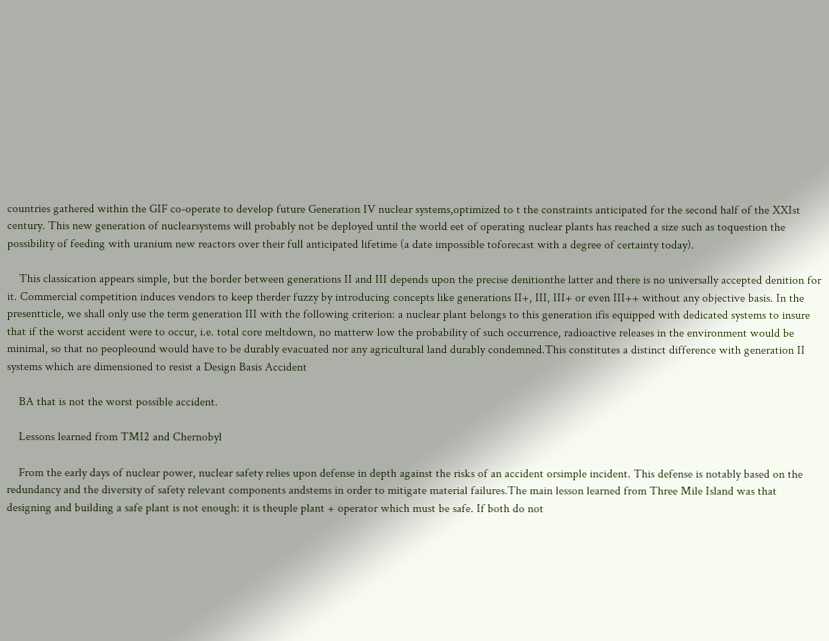countries gathered within the GIF co-operate to develop future Generation IV nuclear systems,optimized to t the constraints anticipated for the second half of the XXIst century. This new generation of nuclearsystems will probably not be deployed until the world eet of operating nuclear plants has reached a size such as toquestion the possibility of feeding with uranium new reactors over their full anticipated lifetime (a date impossible toforecast with a degree of certainty today).

    This classication appears simple, but the border between generations II and III depends upon the precise denitionthe latter and there is no universally accepted denition for it. Commercial competition induces vendors to keep therder fuzzy by introducing concepts like generations II+, III, III+ or even III++ without any objective basis. In the presentticle, we shall only use the term generation III with the following criterion: a nuclear plant belongs to this generation ifis equipped with dedicated systems to insure that if the worst accident were to occur, i.e. total core meltdown, no matterw low the probability of such occurrence, radioactive releases in the environment would be minimal, so that no peopleound would have to be durably evacuated nor any agricultural land durably condemned.This constitutes a distinct difference with generation II systems which are dimensioned to resist a Design Basis Accident

    BA that is not the worst possible accident.

    Lessons learned from TMI2 and Chernobyl

    From the early days of nuclear power, nuclear safety relies upon defense in depth against the risks of an accident orsimple incident. This defense is notably based on the redundancy and the diversity of safety relevant components andstems in order to mitigate material failures.The main lesson learned from Three Mile Island was that designing and building a safe plant is not enough: it is theuple plant + operator which must be safe. If both do not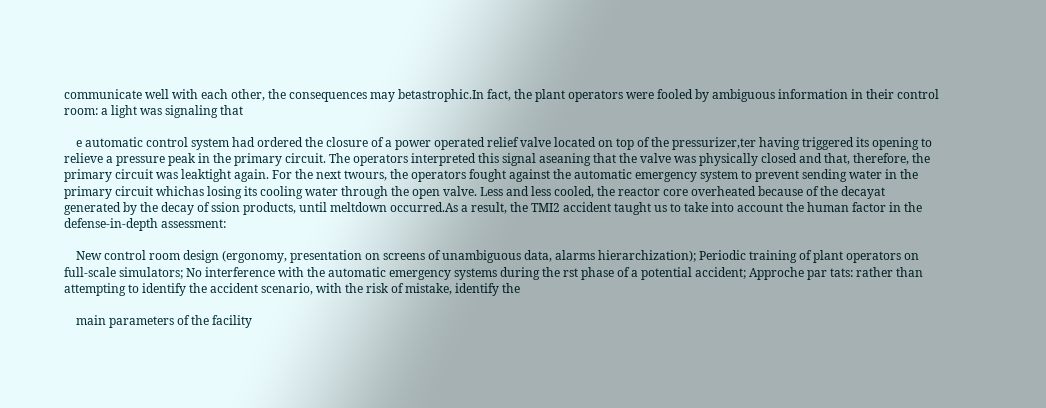communicate well with each other, the consequences may betastrophic.In fact, the plant operators were fooled by ambiguous information in their control room: a light was signaling that

    e automatic control system had ordered the closure of a power operated relief valve located on top of the pressurizer,ter having triggered its opening to relieve a pressure peak in the primary circuit. The operators interpreted this signal aseaning that the valve was physically closed and that, therefore, the primary circuit was leaktight again. For the next twours, the operators fought against the automatic emergency system to prevent sending water in the primary circuit whichas losing its cooling water through the open valve. Less and less cooled, the reactor core overheated because of the decayat generated by the decay of ssion products, until meltdown occurred.As a result, the TMI2 accident taught us to take into account the human factor in the defense-in-depth assessment:

    New control room design (ergonomy, presentation on screens of unambiguous data, alarms hierarchization); Periodic training of plant operators on full-scale simulators; No interference with the automatic emergency systems during the rst phase of a potential accident; Approche par tats: rather than attempting to identify the accident scenario, with the risk of mistake, identify the

    main parameters of the facility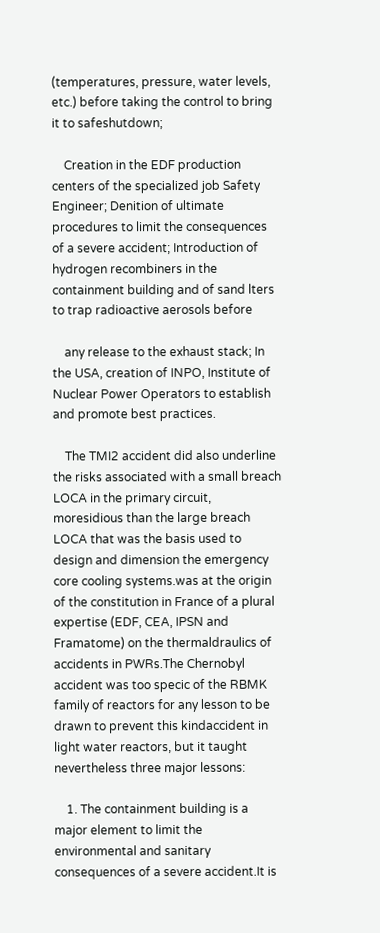(temperatures, pressure, water levels, etc.) before taking the control to bring it to safeshutdown;

    Creation in the EDF production centers of the specialized job Safety Engineer; Denition of ultimate procedures to limit the consequences of a severe accident; Introduction of hydrogen recombiners in the containment building and of sand lters to trap radioactive aerosols before

    any release to the exhaust stack; In the USA, creation of INPO, Institute of Nuclear Power Operators to establish and promote best practices.

    The TMI2 accident did also underline the risks associated with a small breach LOCA in the primary circuit, moresidious than the large breach LOCA that was the basis used to design and dimension the emergency core cooling systems.was at the origin of the constitution in France of a plural expertise (EDF, CEA, IPSN and Framatome) on the thermaldraulics of accidents in PWRs.The Chernobyl accident was too specic of the RBMK family of reactors for any lesson to be drawn to prevent this kindaccident in light water reactors, but it taught nevertheless three major lessons:

    1. The containment building is a major element to limit the environmental and sanitary consequences of a severe accident.It is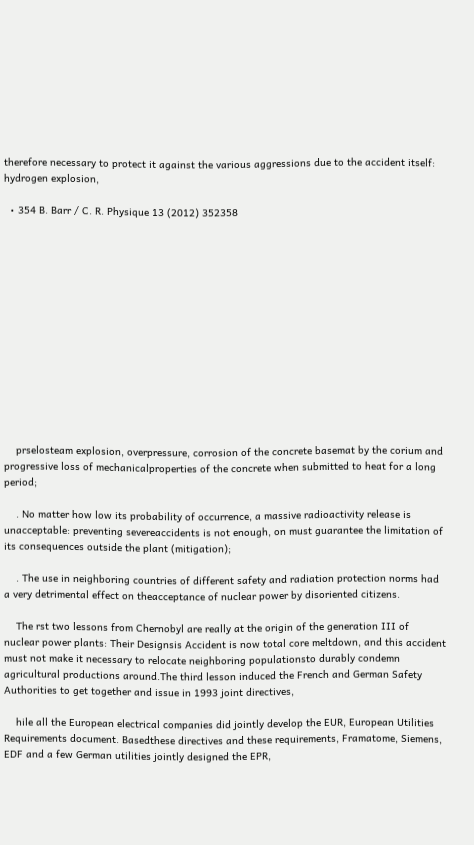therefore necessary to protect it against the various aggressions due to the accident itself: hydrogen explosion,

  • 354 B. Barr / C. R. Physique 13 (2012) 352358














    prselosteam explosion, overpressure, corrosion of the concrete basemat by the corium and progressive loss of mechanicalproperties of the concrete when submitted to heat for a long period;

    . No matter how low its probability of occurrence, a massive radioactivity release is unacceptable: preventing severeaccidents is not enough, on must guarantee the limitation of its consequences outside the plant (mitigation);

    . The use in neighboring countries of different safety and radiation protection norms had a very detrimental effect on theacceptance of nuclear power by disoriented citizens.

    The rst two lessons from Chernobyl are really at the origin of the generation III of nuclear power plants: Their Designsis Accident is now total core meltdown, and this accident must not make it necessary to relocate neighboring populationsto durably condemn agricultural productions around.The third lesson induced the French and German Safety Authorities to get together and issue in 1993 joint directives,

    hile all the European electrical companies did jointly develop the EUR, European Utilities Requirements document. Basedthese directives and these requirements, Framatome, Siemens, EDF and a few German utilities jointly designed the EPR,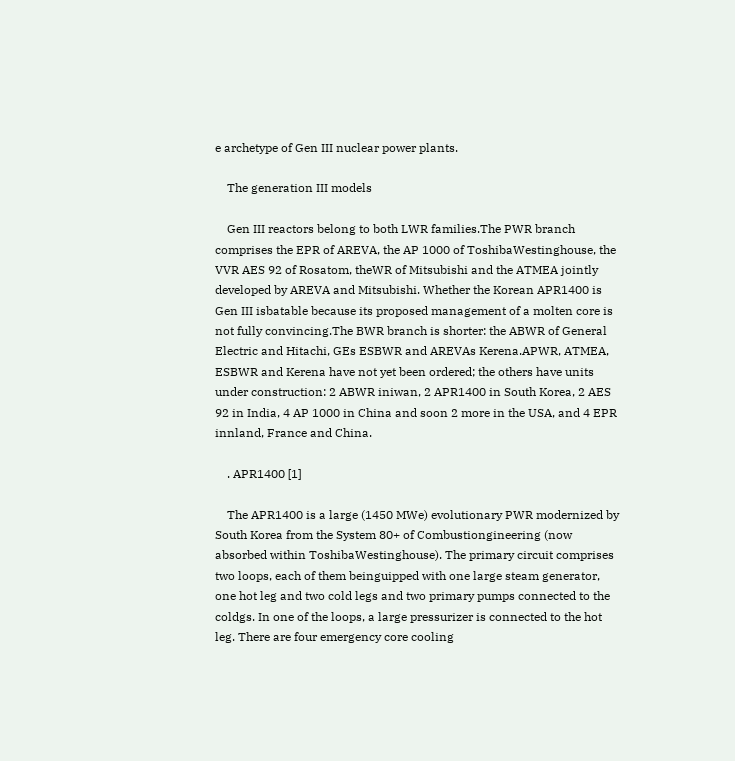e archetype of Gen III nuclear power plants.

    The generation III models

    Gen III reactors belong to both LWR families.The PWR branch comprises the EPR of AREVA, the AP 1000 of ToshibaWestinghouse, the VVR AES 92 of Rosatom, theWR of Mitsubishi and the ATMEA jointly developed by AREVA and Mitsubishi. Whether the Korean APR1400 is Gen III isbatable because its proposed management of a molten core is not fully convincing.The BWR branch is shorter: the ABWR of General Electric and Hitachi, GEs ESBWR and AREVAs Kerena.APWR, ATMEA, ESBWR and Kerena have not yet been ordered; the others have units under construction: 2 ABWR iniwan, 2 APR1400 in South Korea, 2 AES 92 in India, 4 AP 1000 in China and soon 2 more in the USA, and 4 EPR innland, France and China.

    . APR1400 [1]

    The APR1400 is a large (1450 MWe) evolutionary PWR modernized by South Korea from the System 80+ of Combustiongineering (now absorbed within ToshibaWestinghouse). The primary circuit comprises two loops, each of them beinguipped with one large steam generator, one hot leg and two cold legs and two primary pumps connected to the coldgs. In one of the loops, a large pressurizer is connected to the hot leg. There are four emergency core cooling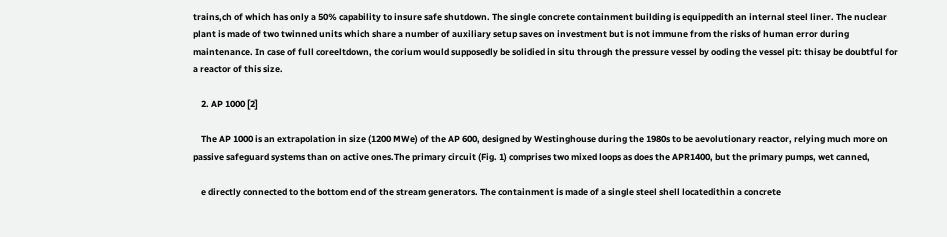trains,ch of which has only a 50% capability to insure safe shutdown. The single concrete containment building is equippedith an internal steel liner. The nuclear plant is made of two twinned units which share a number of auxiliary setup saves on investment but is not immune from the risks of human error during maintenance. In case of full coreeltdown, the corium would supposedly be solidied in situ through the pressure vessel by ooding the vessel pit: thisay be doubtful for a reactor of this size.

    2. AP 1000 [2]

    The AP 1000 is an extrapolation in size (1200 MWe) of the AP 600, designed by Westinghouse during the 1980s to be aevolutionary reactor, relying much more on passive safeguard systems than on active ones.The primary circuit (Fig. 1) comprises two mixed loops as does the APR1400, but the primary pumps, wet canned,

    e directly connected to the bottom end of the stream generators. The containment is made of a single steel shell locatedithin a concrete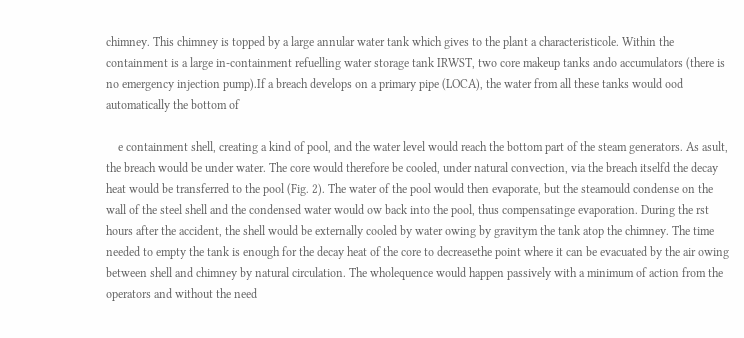chimney. This chimney is topped by a large annular water tank which gives to the plant a characteristicole. Within the containment is a large in-containment refuelling water storage tank IRWST, two core makeup tanks ando accumulators (there is no emergency injection pump).If a breach develops on a primary pipe (LOCA), the water from all these tanks would ood automatically the bottom of

    e containment shell, creating a kind of pool, and the water level would reach the bottom part of the steam generators. As asult, the breach would be under water. The core would therefore be cooled, under natural convection, via the breach itselfd the decay heat would be transferred to the pool (Fig. 2). The water of the pool would then evaporate, but the steamould condense on the wall of the steel shell and the condensed water would ow back into the pool, thus compensatinge evaporation. During the rst hours after the accident, the shell would be externally cooled by water owing by gravitym the tank atop the chimney. The time needed to empty the tank is enough for the decay heat of the core to decreasethe point where it can be evacuated by the air owing between shell and chimney by natural circulation. The wholequence would happen passively with a minimum of action from the operators and without the need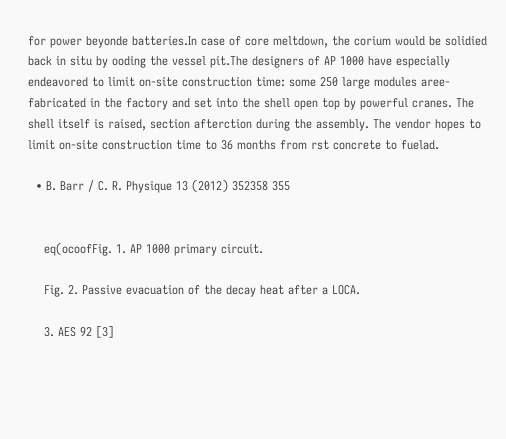for power beyonde batteries.In case of core meltdown, the corium would be solidied back in situ by ooding the vessel pit.The designers of AP 1000 have especially endeavored to limit on-site construction time: some 250 large modules aree-fabricated in the factory and set into the shell open top by powerful cranes. The shell itself is raised, section afterction during the assembly. The vendor hopes to limit on-site construction time to 36 months from rst concrete to fuelad.

  • B. Barr / C. R. Physique 13 (2012) 352358 355


    eq(ocoofFig. 1. AP 1000 primary circuit.

    Fig. 2. Passive evacuation of the decay heat after a LOCA.

    3. AES 92 [3]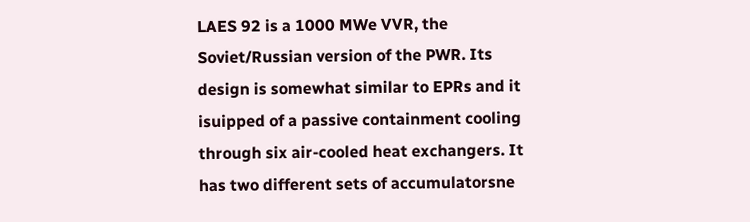LAES 92 is a 1000 MWe VVR, the Soviet/Russian version of the PWR. Its design is somewhat similar to EPRs and it isuipped of a passive containment cooling through six air-cooled heat exchangers. It has two different sets of accumulatorsne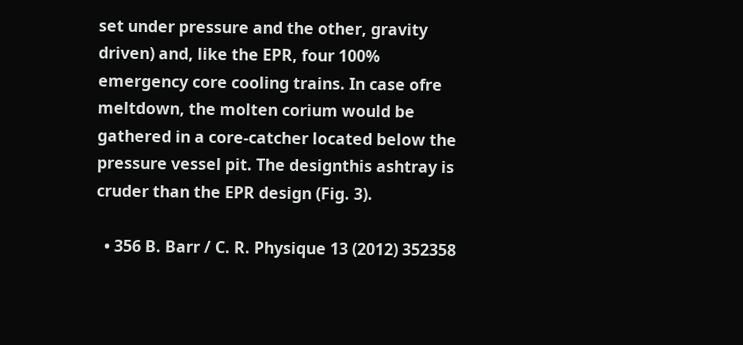set under pressure and the other, gravity driven) and, like the EPR, four 100% emergency core cooling trains. In case ofre meltdown, the molten corium would be gathered in a core-catcher located below the pressure vessel pit. The designthis ashtray is cruder than the EPR design (Fig. 3).

  • 356 B. Barr / C. R. Physique 13 (2012) 352358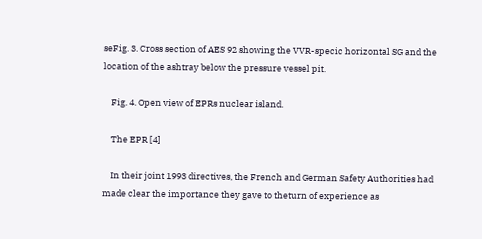seFig. 3. Cross section of AES 92 showing the VVR-specic horizontal SG and the location of the ashtray below the pressure vessel pit.

    Fig. 4. Open view of EPRs nuclear island.

    The EPR [4]

    In their joint 1993 directives, the French and German Safety Authorities had made clear the importance they gave to theturn of experience as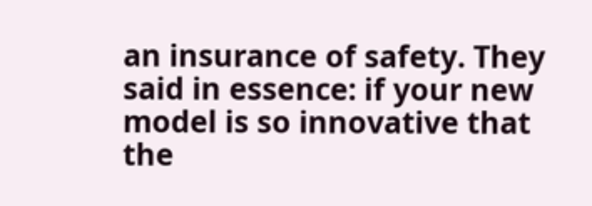an insurance of safety. They said in essence: if your new model is so innovative that the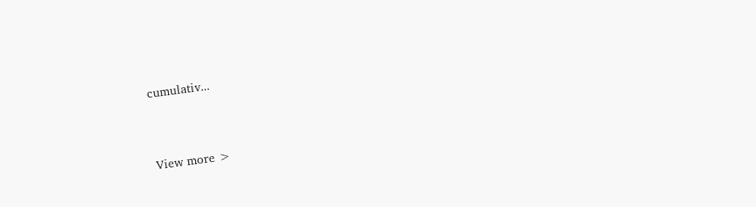cumulativ...


View more >